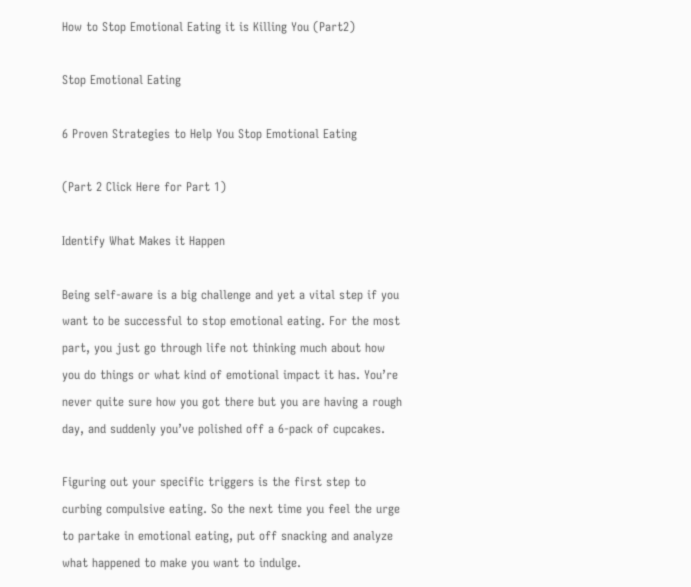How to Stop Emotional Eating it is Killing You (Part2)

Stop Emotional Eating

6 Proven Strategies to Help You Stop Emotional Eating

(Part 2 Click Here for Part 1)

Identify What Makes it Happen

Being self-aware is a big challenge and yet a vital step if you want to be successful to stop emotional eating. For the most part, you just go through life not thinking much about how you do things or what kind of emotional impact it has. You’re never quite sure how you got there but you are having a rough day, and suddenly you’ve polished off a 6-pack of cupcakes.

Figuring out your specific triggers is the first step to curbing compulsive eating. So the next time you feel the urge to partake in emotional eating, put off snacking and analyze what happened to make you want to indulge.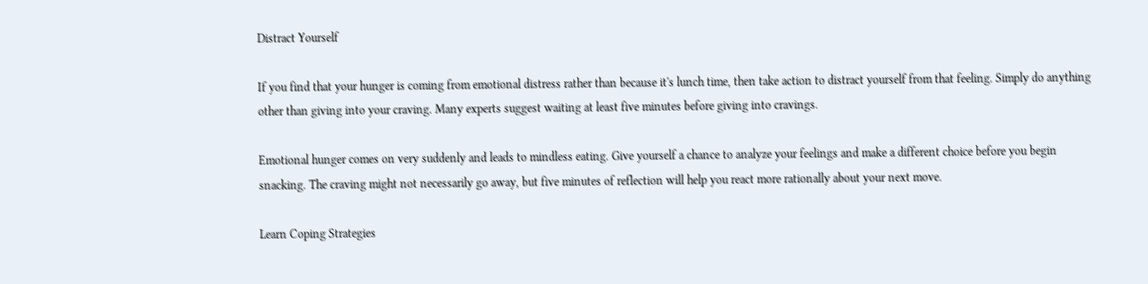Distract Yourself

If you find that your hunger is coming from emotional distress rather than because it's lunch time, then take action to distract yourself from that feeling. Simply do anything other than giving into your craving. Many experts suggest waiting at least five minutes before giving into cravings.

Emotional hunger comes on very suddenly and leads to mindless eating. Give yourself a chance to analyze your feelings and make a different choice before you begin snacking. The craving might not necessarily go away, but five minutes of reflection will help you react more rationally about your next move.

Learn Coping Strategies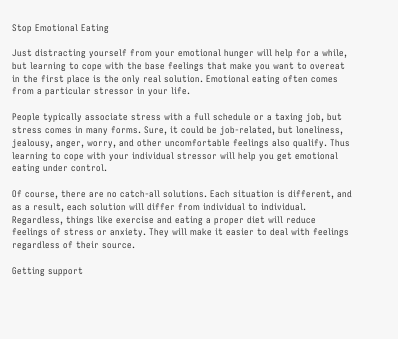Stop Emotional Eating

Just distracting yourself from your emotional hunger will help for a while, but learning to cope with the base feelings that make you want to overeat in the first place is the only real solution. Emotional eating often comes from a particular stressor in your life.

People typically associate stress with a full schedule or a taxing job, but stress comes in many forms. Sure, it could be job-related, but loneliness, jealousy, anger, worry, and other uncomfortable feelings also qualify. Thus learning to cope with your individual stressor will help you get emotional eating under control.

Of course, there are no catch-all solutions. Each situation is different, and as a result, each solution will differ from individual to individual. Regardless, things like exercise and eating a proper diet will reduce feelings of stress or anxiety. They will make it easier to deal with feelings regardless of their source.

Getting support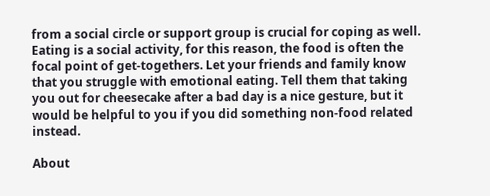from a social circle or support group is crucial for coping as well. Eating is a social activity, for this reason, the food is often the focal point of get-togethers. Let your friends and family know that you struggle with emotional eating. Tell them that taking you out for cheesecake after a bad day is a nice gesture, but it would be helpful to you if you did something non-food related instead.

About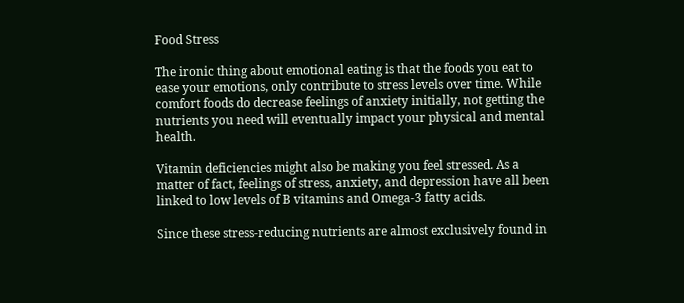Food Stress

The ironic thing about emotional eating is that the foods you eat to ease your emotions, only contribute to stress levels over time. While comfort foods do decrease feelings of anxiety initially, not getting the nutrients you need will eventually impact your physical and mental health.

Vitamin deficiencies might also be making you feel stressed. As a matter of fact, feelings of stress, anxiety, and depression have all been linked to low levels of B vitamins and Omega-3 fatty acids.

Since these stress-reducing nutrients are almost exclusively found in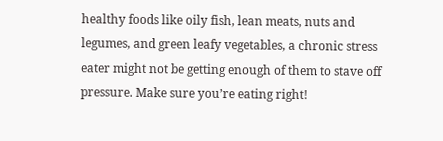healthy foods like oily fish, lean meats, nuts and legumes, and green leafy vegetables, a chronic stress eater might not be getting enough of them to stave off pressure. Make sure you’re eating right!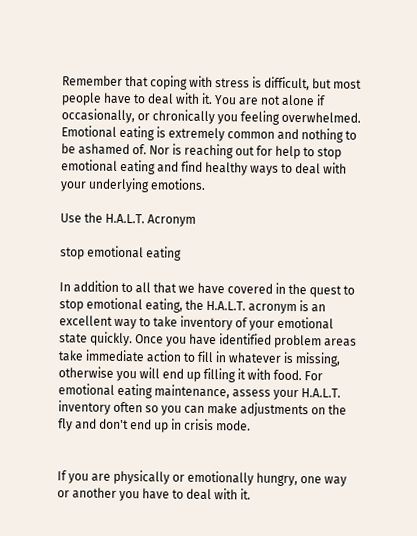Remember that coping with stress is difficult, but most people have to deal with it. You are not alone if occasionally, or chronically you feeling overwhelmed. Emotional eating is extremely common and nothing to be ashamed of. Nor is reaching out for help to stop emotional eating and find healthy ways to deal with your underlying emotions.

Use the H.A.L.T. Acronym

stop emotional eating

In addition to all that we have covered in the quest to stop emotional eating, the H.A.L.T. acronym is an excellent way to take inventory of your emotional state quickly. Once you have identified problem areas take immediate action to fill in whatever is missing, otherwise you will end up filling it with food. For emotional eating maintenance, assess your H.A.L.T. inventory often so you can make adjustments on the fly and don't end up in crisis mode.


If you are physically or emotionally hungry, one way or another you have to deal with it.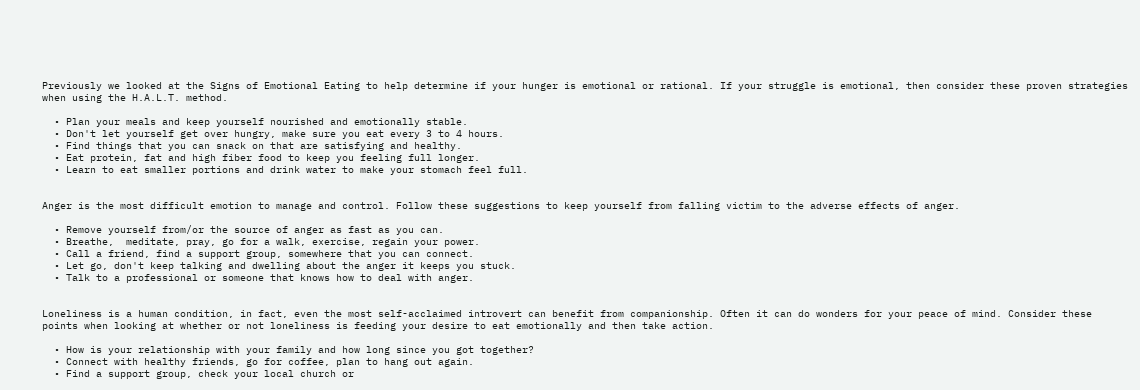Previously we looked at the Signs of Emotional Eating to help determine if your hunger is emotional or rational. If your struggle is emotional, then consider these proven strategies when using the H.A.L.T. method.

  • Plan your meals and keep yourself nourished and emotionally stable.
  • Don't let yourself get over hungry, make sure you eat every 3 to 4 hours.
  • Find things that you can snack on that are satisfying and healthy.
  • Eat protein, fat and high fiber food to keep you feeling full longer.
  • Learn to eat smaller portions and drink water to make your stomach feel full.


Anger is the most difficult emotion to manage and control. Follow these suggestions to keep yourself from falling victim to the adverse effects of anger.

  • Remove yourself from/or the source of anger as fast as you can.
  • Breathe,  meditate, pray, go for a walk, exercise, regain your power.
  • Call a friend, find a support group, somewhere that you can connect.
  • Let go, don't keep talking and dwelling about the anger it keeps you stuck.
  • Talk to a professional or someone that knows how to deal with anger.


Loneliness is a human condition, in fact, even the most self-acclaimed introvert can benefit from companionship. Often it can do wonders for your peace of mind. Consider these points when looking at whether or not loneliness is feeding your desire to eat emotionally and then take action.

  • How is your relationship with your family and how long since you got together?
  • Connect with healthy friends, go for coffee, plan to hang out again.
  • Find a support group, check your local church or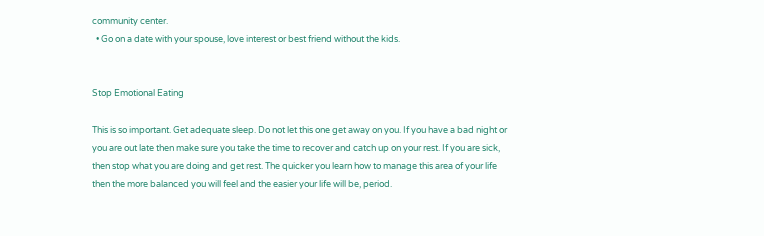community center.
  • Go on a date with your spouse, love interest or best friend without the kids.


Stop Emotional Eating

This is so important. Get adequate sleep. Do not let this one get away on you. If you have a bad night or you are out late then make sure you take the time to recover and catch up on your rest. If you are sick, then stop what you are doing and get rest. The quicker you learn how to manage this area of your life then the more balanced you will feel and the easier your life will be, period.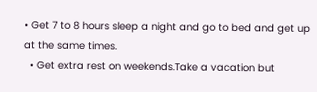• Get 7 to 8 hours sleep a night and go to bed and get up at the same times.
  • Get extra rest on weekends.Take a vacation but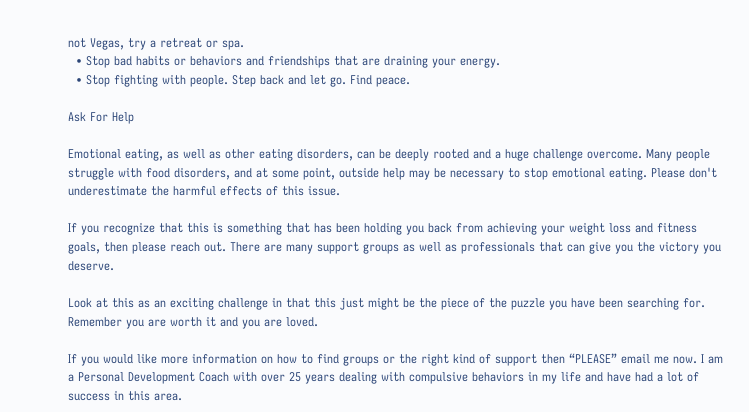not Vegas, try a retreat or spa.
  • Stop bad habits or behaviors and friendships that are draining your energy.
  • Stop fighting with people. Step back and let go. Find peace.

Ask For Help

Emotional eating, as well as other eating disorders, can be deeply rooted and a huge challenge overcome. Many people struggle with food disorders, and at some point, outside help may be necessary to stop emotional eating. Please don't underestimate the harmful effects of this issue.

If you recognize that this is something that has been holding you back from achieving your weight loss and fitness goals, then please reach out. There are many support groups as well as professionals that can give you the victory you deserve.

Look at this as an exciting challenge in that this just might be the piece of the puzzle you have been searching for. Remember you are worth it and you are loved.

If you would like more information on how to find groups or the right kind of support then “PLEASE” email me now. I am a Personal Development Coach with over 25 years dealing with compulsive behaviors in my life and have had a lot of success in this area.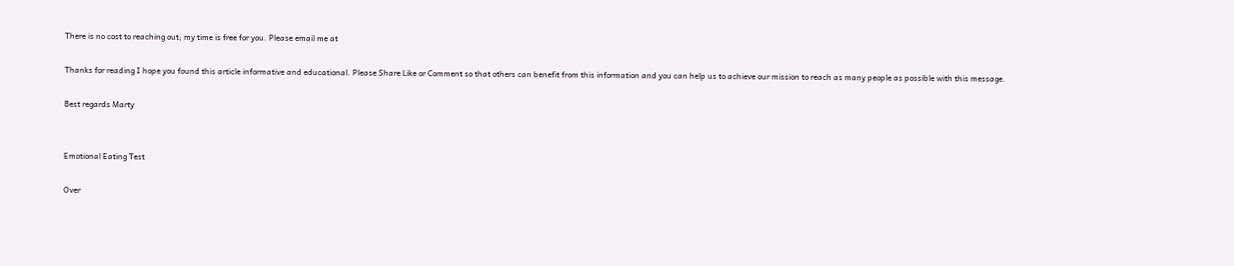There is no cost to reaching out; my time is free for you. Please email me at

Thanks for reading I hope you found this article informative and educational. Please Share Like or Comment so that others can benefit from this information and you can help us to achieve our mission to reach as many people as possible with this message.

Best regards Marty


Emotional Eating Test

Over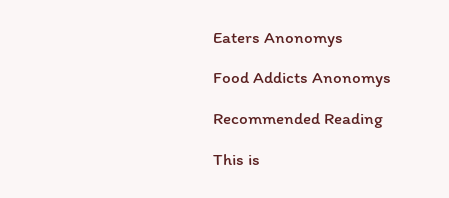Eaters Anonomys

Food Addicts Anonomys

Recommended Reading

This is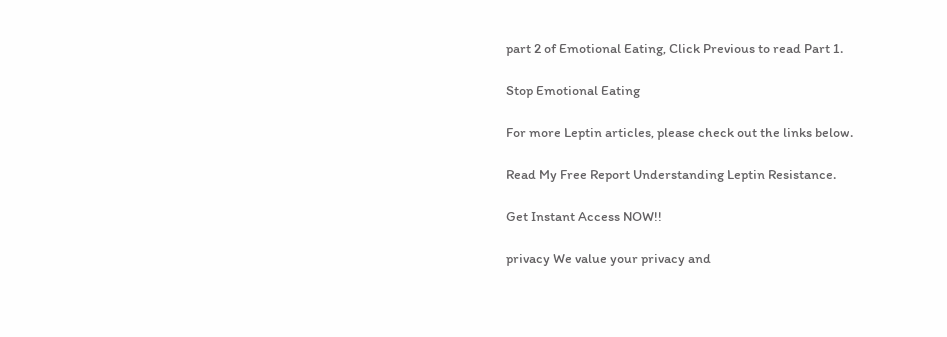part 2 of Emotional Eating, Click Previous to read Part 1.

Stop Emotional Eating

For more Leptin articles, please check out the links below.

Read My Free Report Understanding Leptin Resistance.

Get Instant Access NOW!!

privacy We value your privacy and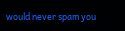would never spam you